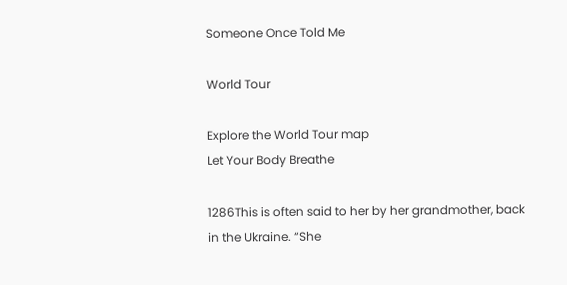Someone Once Told Me

World Tour

Explore the World Tour map
Let Your Body Breathe

1286This is often said to her by her grandmother, back in the Ukraine. “She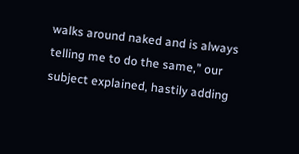walks around naked and is always telling me to do the same,” our subject explained, hastily adding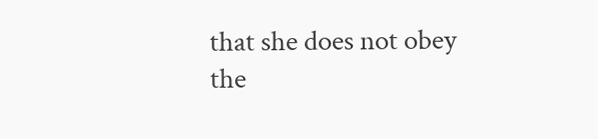that she does not obey the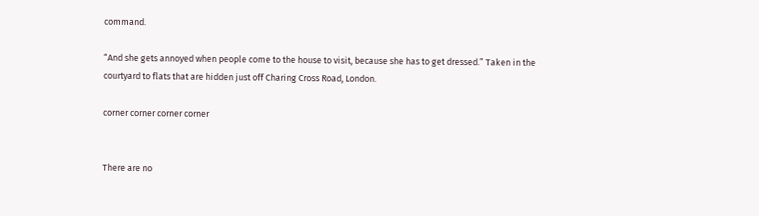command.

“And she gets annoyed when people come to the house to visit, because she has to get dressed.” Taken in the courtyard to flats that are hidden just off Charing Cross Road, London.

corner corner corner corner


There are no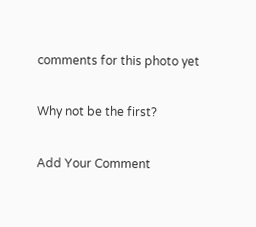comments for this photo yet

Why not be the first?

Add Your Comment